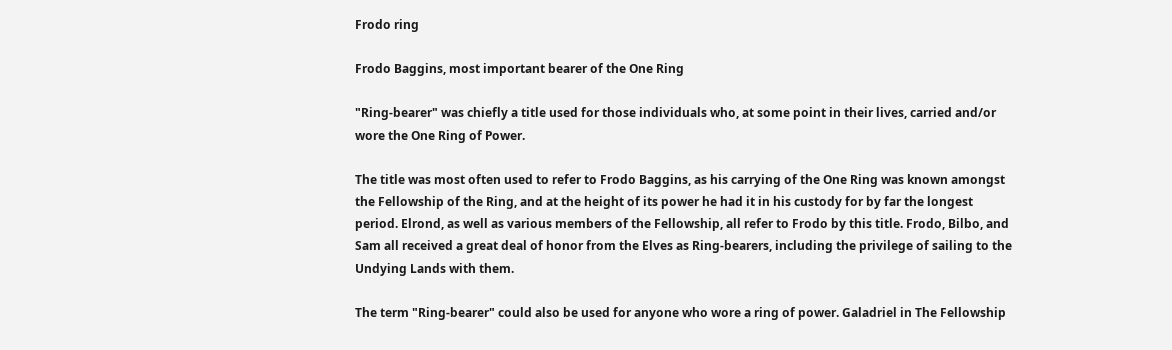Frodo ring

Frodo Baggins, most important bearer of the One Ring

"Ring-bearer" was chiefly a title used for those individuals who, at some point in their lives, carried and/or wore the One Ring of Power.

The title was most often used to refer to Frodo Baggins, as his carrying of the One Ring was known amongst the Fellowship of the Ring, and at the height of its power he had it in his custody for by far the longest period. Elrond, as well as various members of the Fellowship, all refer to Frodo by this title. Frodo, Bilbo, and Sam all received a great deal of honor from the Elves as Ring-bearers, including the privilege of sailing to the Undying Lands with them.

The term "Ring-bearer" could also be used for anyone who wore a ring of power. Galadriel in The Fellowship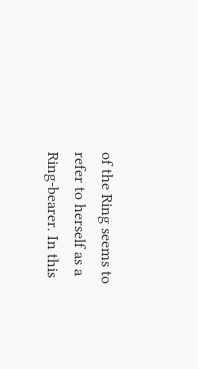of the Ring seems to refer to herself as a Ring-bearer. In this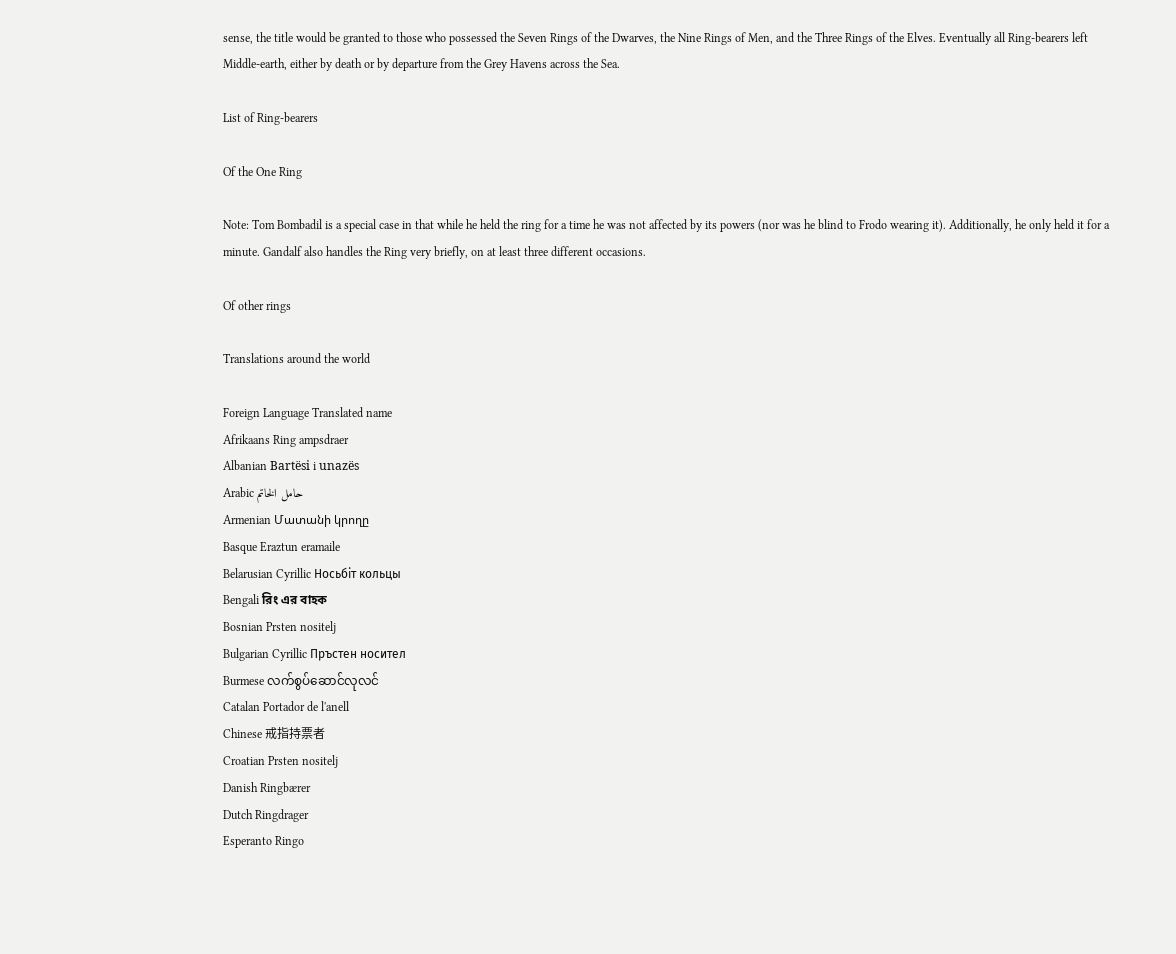sense, the title would be granted to those who possessed the Seven Rings of the Dwarves, the Nine Rings of Men, and the Three Rings of the Elves. Eventually all Ring-bearers left Middle-earth, either by death or by departure from the Grey Havens across the Sea.

List of Ring-bearers

Of the One Ring

Note: Tom Bombadil is a special case in that while he held the ring for a time he was not affected by its powers (nor was he blind to Frodo wearing it). Additionally, he only held it for a minute. Gandalf also handles the Ring very briefly, on at least three different occasions.

Of other rings

Translations around the world

Foreign Language Translated name
Afrikaans Ring ampsdraer
Albanian Bartësi i unazës
Arabic حامل الخاتم
Armenian Մատանի կրողը
Basque Eraztun eramaile
Belarusian Cyrillic Носьбіт кольцы
Bengali রিং এর বাহক
Bosnian Prsten nositelj
Bulgarian Cyrillic Пръстен носител
Burmese လက်စွပ်ဆောင်လုလင်
Catalan Portador de l'anell
Chinese 戒指持票者
Croatian Prsten nositelj
Danish Ringbærer
Dutch Ringdrager
Esperanto Ringo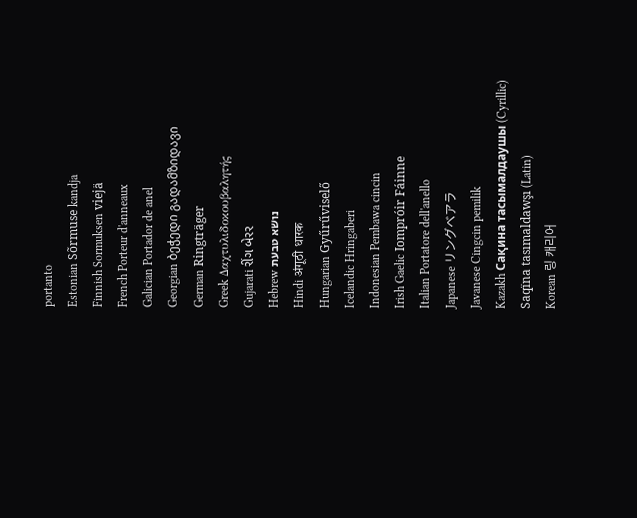portanto
Estonian Sõrmuse kandja
Finnish Sormuksen viejä
French Porteur d'anneaux
Galician Portador de anel
Georgian ბეჭედი გადამზიდავი
German Ringträger
Greek Δαχτυλιδοκουβαλητής
Gujarati રીંગ બેરર
Hebrew נושא טבעת
Hindi अंगूठी धारक
Hungarian Gyűrűviselő
Icelandic Hringaberi
Indonesian Pembawa cincin
Irish Gaelic Iompróir Fáinne
Italian Portatore dell'anello
Japanese リングベアラ
Javanese Cingcin pemilik
Kazakh Сақина тасымалдаушы (Cyrillic) Saqïna tasımaldawşı (Latin)
Korean 링 캐리어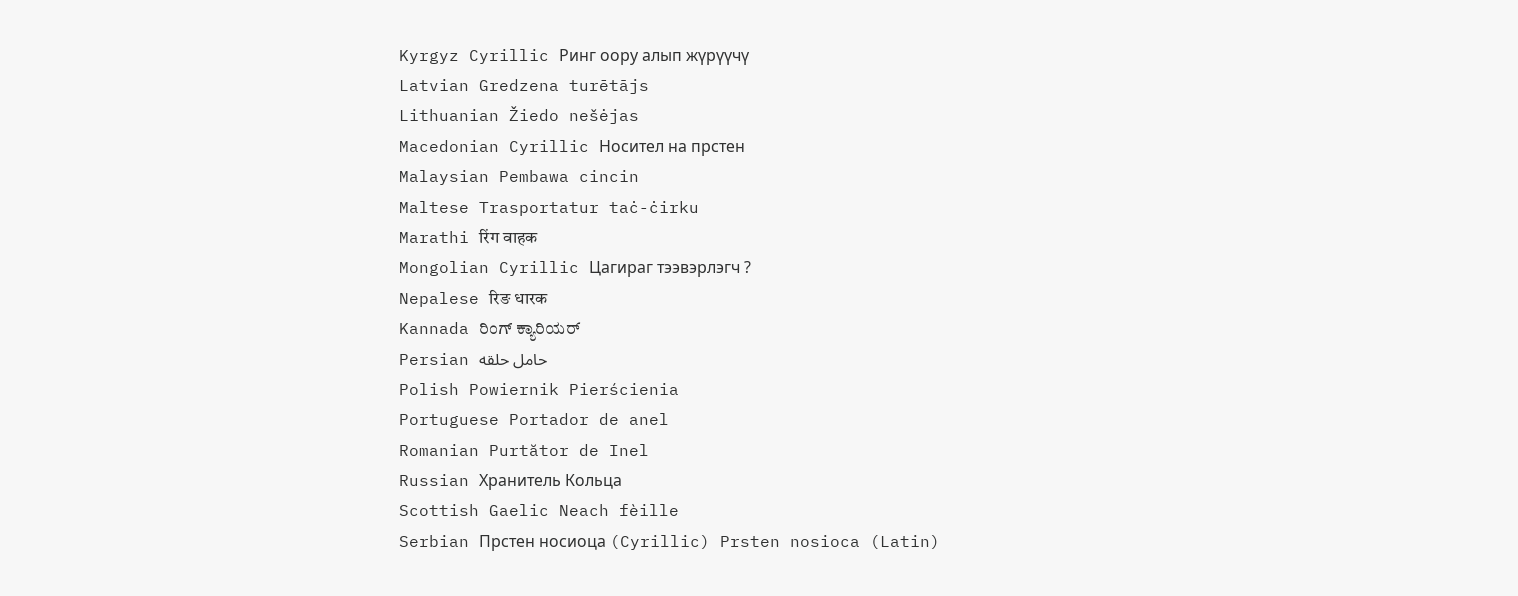Kyrgyz Cyrillic Ринг оору алып жүрүүчү
Latvian Gredzena turētājs
Lithuanian Žiedo nešėjas
Macedonian Cyrillic Носител на прстен
Malaysian Pembawa cincin
Maltese Trasportatur taċ-ċirku
Marathi रिंग वाहक
Mongolian Cyrillic Цагираг тээвэрлэгч ?
Nepalese रिङ धारक
Kannada ರಿಂಗ್ ಕ್ಯಾರಿಯರ್
Persian حامل حلقه
Polish Powiernik Pierścienia
Portuguese Portador de anel
Romanian Purtător de Inel
Russian Хранитель Кольца
Scottish Gaelic Neach fèille
Serbian Прстен носиоца (Cyrillic) Prsten nosioca (Latin)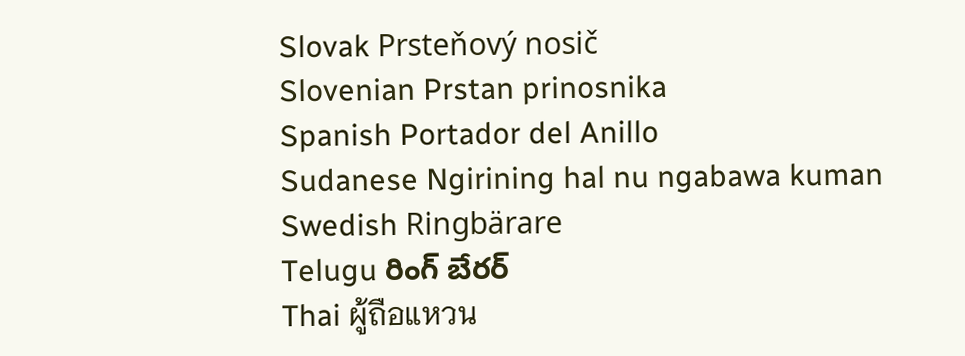Slovak Prsteňový nosič
Slovenian Prstan prinosnika
Spanish Portador del Anillo
Sudanese Ngirining hal nu ngabawa kuman
Swedish Ringbärare
Telugu రింగ్ బేరర్
Thai ผู้ถือแหวน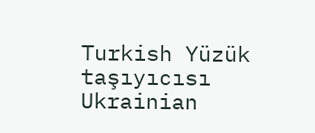Turkish Yüzük taşıyıcısı
Ukrainian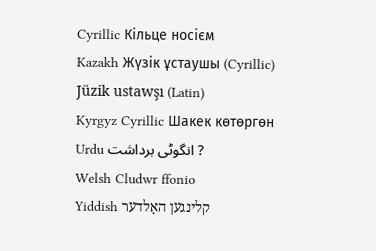Cyrillic Кільце носієм
Kazakh Жүзік ұстаушы (Cyrillic) Jüzik ustawşı (Latin)
Kyrgyz Cyrillic Шакек көтөргөн
Urdu انگوٹی برداشت ?
Welsh Cludwr ffonio
Yiddish קלינגען האָלדער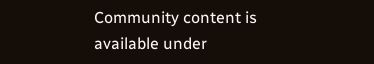Community content is available under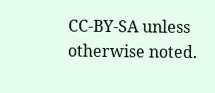CC-BY-SA unless otherwise noted.